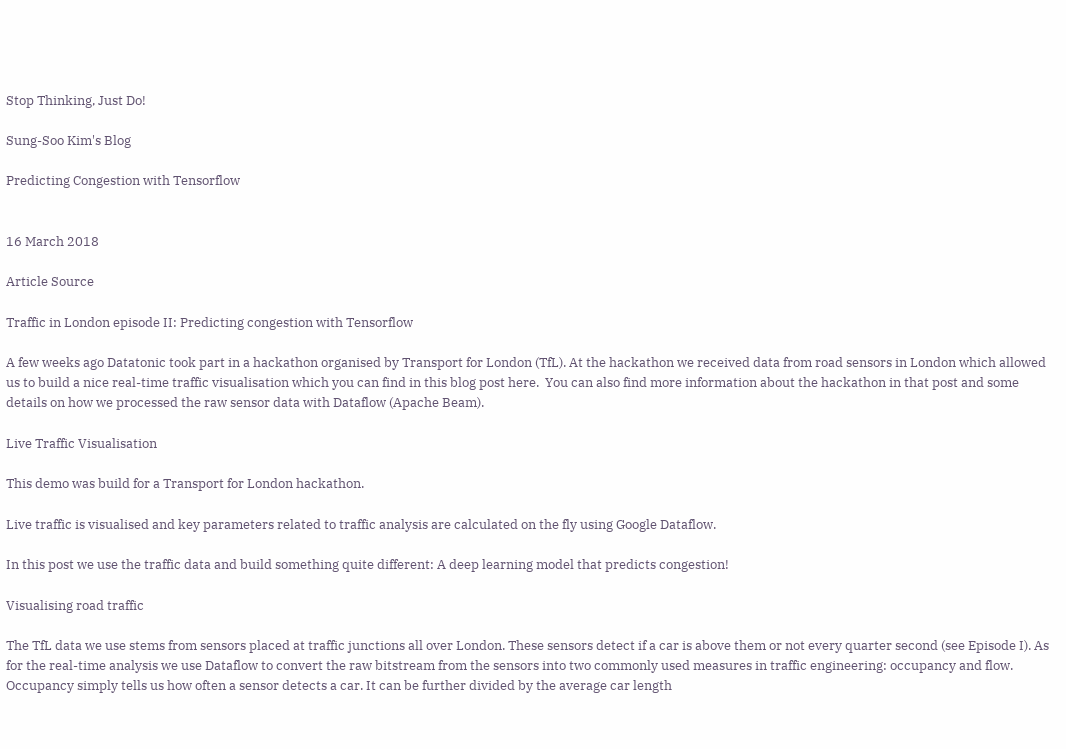Stop Thinking, Just Do!

Sung-Soo Kim's Blog

Predicting Congestion with Tensorflow


16 March 2018

Article Source

Traffic in London episode II: Predicting congestion with Tensorflow

A few weeks ago Datatonic took part in a hackathon organised by Transport for London (TfL). At the hackathon we received data from road sensors in London which allowed us to build a nice real-time traffic visualisation which you can find in this blog post here.  You can also find more information about the hackathon in that post and some details on how we processed the raw sensor data with Dataflow (Apache Beam).

Live Traffic Visualisation

This demo was build for a Transport for London hackathon.

Live traffic is visualised and key parameters related to traffic analysis are calculated on the fly using Google Dataflow.

In this post we use the traffic data and build something quite different: A deep learning model that predicts congestion!

Visualising road traffic

The TfL data we use stems from sensors placed at traffic junctions all over London. These sensors detect if a car is above them or not every quarter second (see Episode I). As for the real-time analysis we use Dataflow to convert the raw bitstream from the sensors into two commonly used measures in traffic engineering: occupancy and flow. Occupancy simply tells us how often a sensor detects a car. It can be further divided by the average car length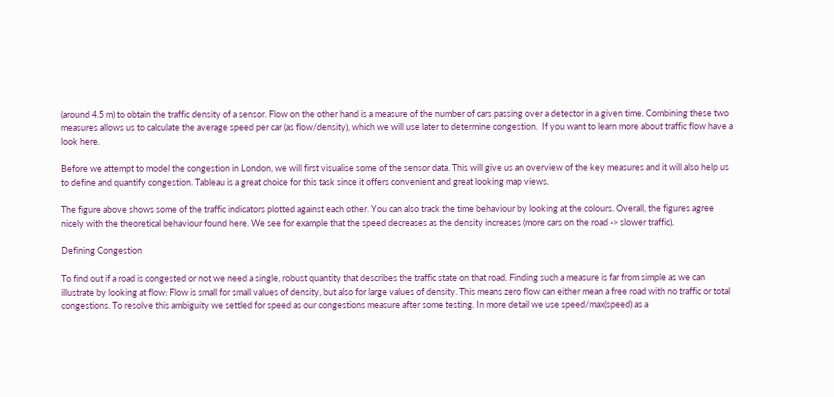(around 4.5 m) to obtain the traffic density of a sensor. Flow on the other hand is a measure of the number of cars passing over a detector in a given time. Combining these two measures allows us to calculate the average speed per car (as flow/density), which we will use later to determine congestion.  If you want to learn more about traffic flow have a look here.

Before we attempt to model the congestion in London, we will first visualise some of the sensor data. This will give us an overview of the key measures and it will also help us to define and quantify congestion. Tableau is a great choice for this task since it offers convenient and great looking map views.

The figure above shows some of the traffic indicators plotted against each other. You can also track the time behaviour by looking at the colours. Overall, the figures agree nicely with the theoretical behaviour found here. We see for example that the speed decreases as the density increases (more cars on the road -> slower traffic).

Defining Congestion

To find out if a road is congested or not we need a single, robust quantity that describes the traffic state on that road. Finding such a measure is far from simple as we can illustrate by looking at flow: Flow is small for small values of density, but also for large values of density. This means zero flow can either mean a free road with no traffic or total congestions. To resolve this ambiguity we settled for speed as our congestions measure after some testing. In more detail we use speed/max(speed) as a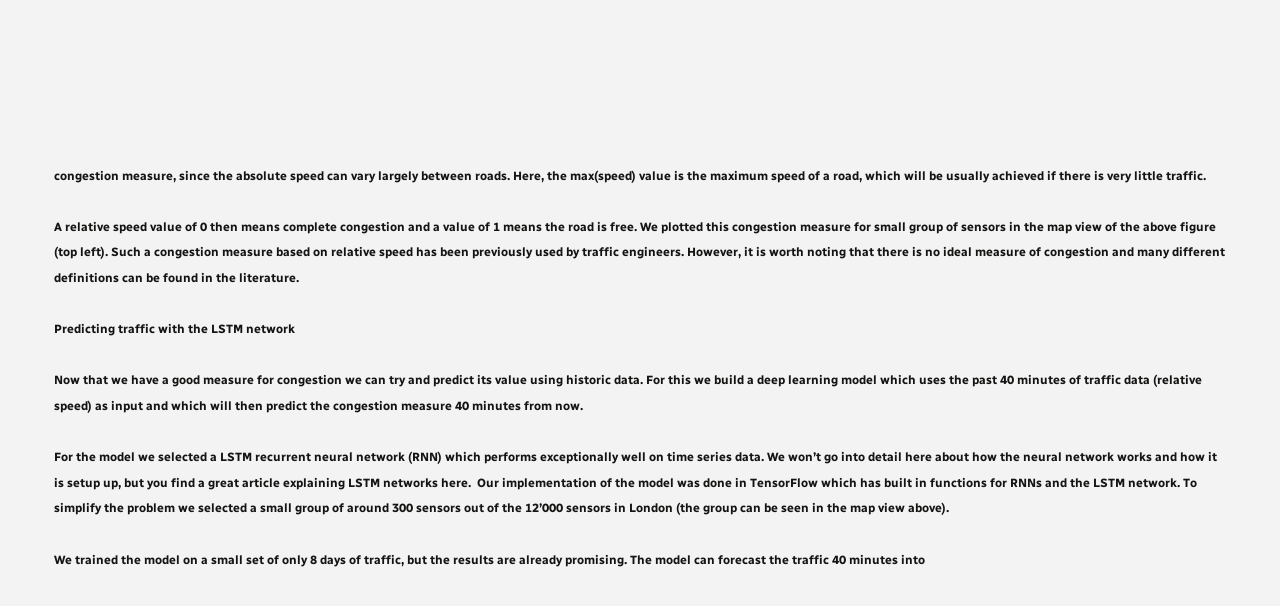congestion measure, since the absolute speed can vary largely between roads. Here, the max(speed) value is the maximum speed of a road, which will be usually achieved if there is very little traffic.

A relative speed value of 0 then means complete congestion and a value of 1 means the road is free. We plotted this congestion measure for small group of sensors in the map view of the above figure (top left). Such a congestion measure based on relative speed has been previously used by traffic engineers. However, it is worth noting that there is no ideal measure of congestion and many different definitions can be found in the literature.

Predicting traffic with the LSTM network

Now that we have a good measure for congestion we can try and predict its value using historic data. For this we build a deep learning model which uses the past 40 minutes of traffic data (relative speed) as input and which will then predict the congestion measure 40 minutes from now.

For the model we selected a LSTM recurrent neural network (RNN) which performs exceptionally well on time series data. We won’t go into detail here about how the neural network works and how it is setup up, but you find a great article explaining LSTM networks here.  Our implementation of the model was done in TensorFlow which has built in functions for RNNs and the LSTM network. To simplify the problem we selected a small group of around 300 sensors out of the 12’000 sensors in London (the group can be seen in the map view above).

We trained the model on a small set of only 8 days of traffic, but the results are already promising. The model can forecast the traffic 40 minutes into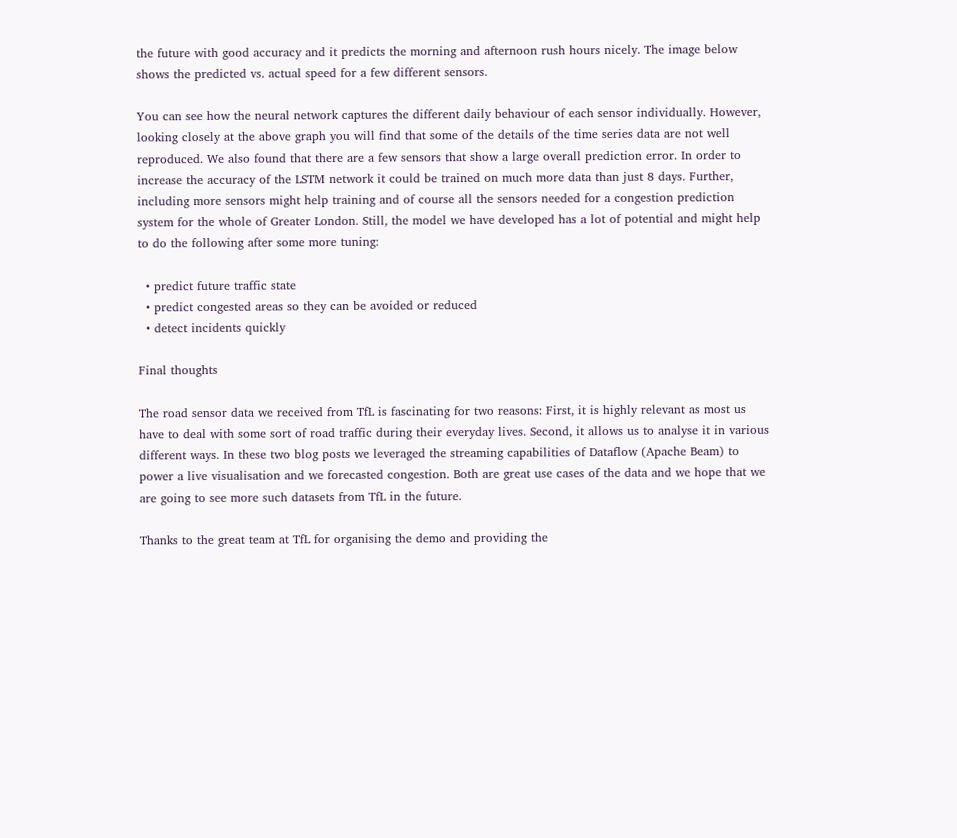the future with good accuracy and it predicts the morning and afternoon rush hours nicely. The image below shows the predicted vs. actual speed for a few different sensors.

You can see how the neural network captures the different daily behaviour of each sensor individually. However, looking closely at the above graph you will find that some of the details of the time series data are not well reproduced. We also found that there are a few sensors that show a large overall prediction error. In order to increase the accuracy of the LSTM network it could be trained on much more data than just 8 days. Further, including more sensors might help training and of course all the sensors needed for a congestion prediction system for the whole of Greater London. Still, the model we have developed has a lot of potential and might help to do the following after some more tuning:

  • predict future traffic state
  • predict congested areas so they can be avoided or reduced
  • detect incidents quickly

Final thoughts

The road sensor data we received from TfL is fascinating for two reasons: First, it is highly relevant as most us have to deal with some sort of road traffic during their everyday lives. Second, it allows us to analyse it in various different ways. In these two blog posts we leveraged the streaming capabilities of Dataflow (Apache Beam) to power a live visualisation and we forecasted congestion. Both are great use cases of the data and we hope that we are going to see more such datasets from TfL in the future.

Thanks to the great team at TfL for organising the demo and providing the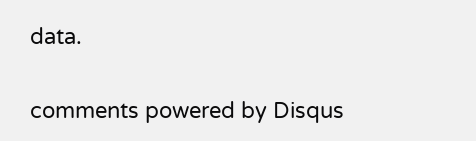data.

comments powered by Disqus